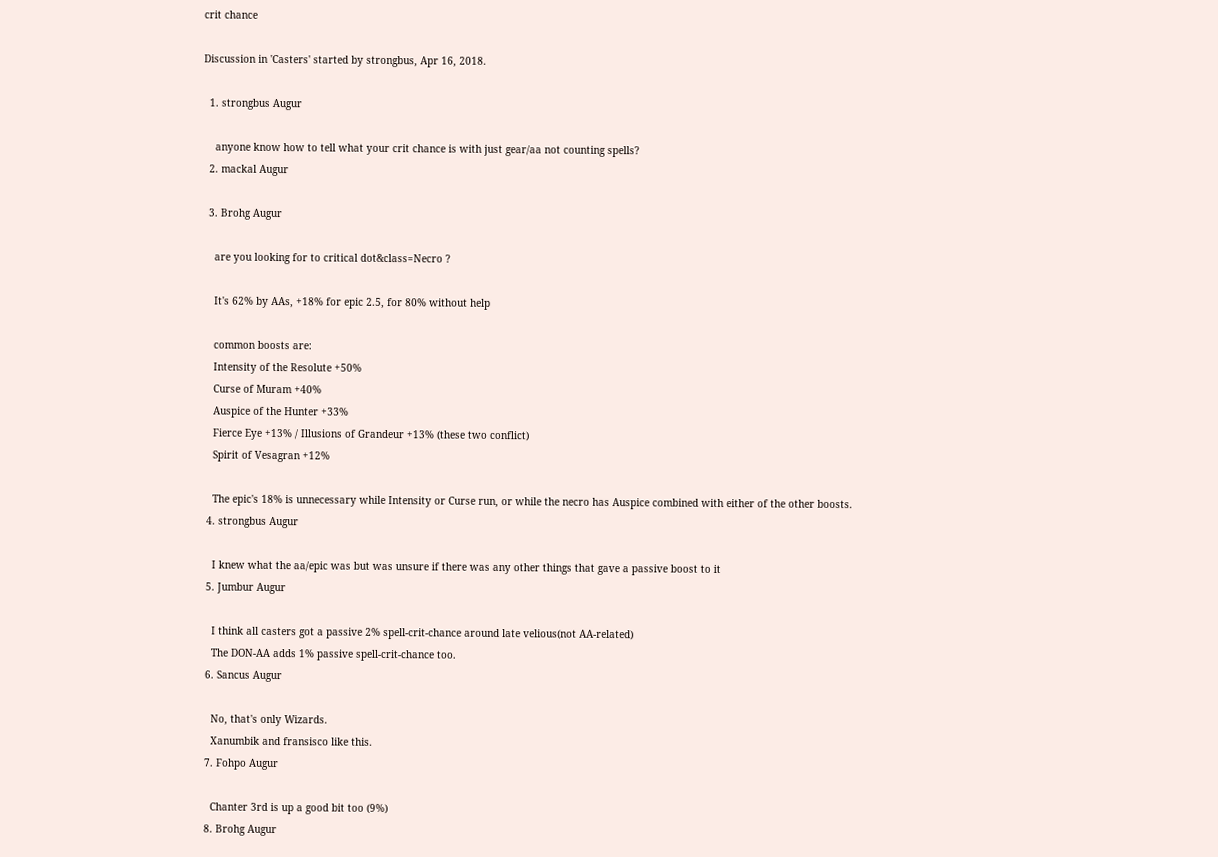crit chance

Discussion in 'Casters' started by strongbus, Apr 16, 2018.

  1. strongbus Augur

    anyone know how to tell what your crit chance is with just gear/aa not counting spells?
  2. mackal Augur

  3. Brohg Augur

    are you looking for to critical dot&class=Necro ?

    It's 62% by AAs, +18% for epic 2.5, for 80% without help

    common boosts are:
    Intensity of the Resolute +50%
    Curse of Muram +40%
    Auspice of the Hunter +33%
    Fierce Eye +13% / Illusions of Grandeur +13% (these two conflict)
    Spirit of Vesagran +12%

    The epic's 18% is unnecessary while Intensity or Curse run, or while the necro has Auspice combined with either of the other boosts.
  4. strongbus Augur

    I knew what the aa/epic was but was unsure if there was any other things that gave a passive boost to it
  5. Jumbur Augur

    I think all casters got a passive 2% spell-crit-chance around late velious(not AA-related)
    The DON-AA adds 1% passive spell-crit-chance too.
  6. Sancus Augur

    No, that's only Wizards.
    Xanumbik and fransisco like this.
  7. Fohpo Augur

    Chanter 3rd is up a good bit too (9%)
  8. Brohg Augur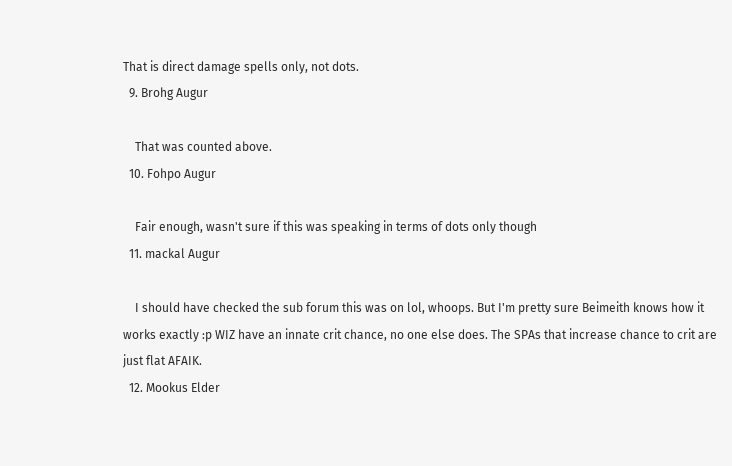That is direct damage spells only, not dots.
  9. Brohg Augur

    That was counted above.
  10. Fohpo Augur

    Fair enough, wasn't sure if this was speaking in terms of dots only though
  11. mackal Augur

    I should have checked the sub forum this was on lol, whoops. But I'm pretty sure Beimeith knows how it works exactly :p WIZ have an innate crit chance, no one else does. The SPAs that increase chance to crit are just flat AFAIK.
  12. Mookus Elder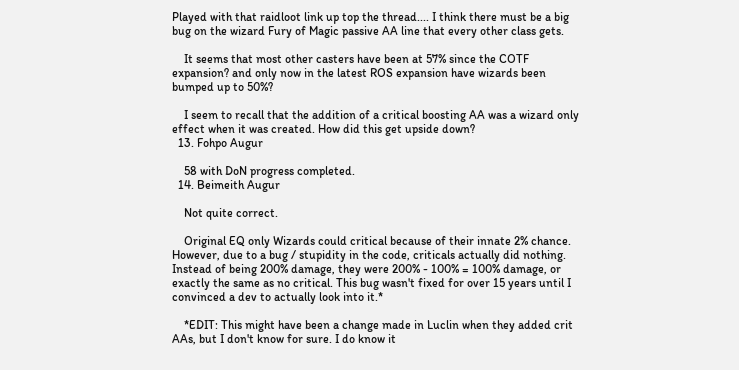Played with that raidloot link up top the thread.... I think there must be a big bug on the wizard Fury of Magic passive AA line that every other class gets.

    It seems that most other casters have been at 57% since the COTF expansion? and only now in the latest ROS expansion have wizards been bumped up to 50%?

    I seem to recall that the addition of a critical boosting AA was a wizard only effect when it was created. How did this get upside down?
  13. Fohpo Augur

    58 with DoN progress completed.
  14. Beimeith Augur

    Not quite correct.

    Original EQ only Wizards could critical because of their innate 2% chance. However, due to a bug / stupidity in the code, criticals actually did nothing. Instead of being 200% damage, they were 200% - 100% = 100% damage, or exactly the same as no critical. This bug wasn't fixed for over 15 years until I convinced a dev to actually look into it.*

    *EDIT: This might have been a change made in Luclin when they added crit AAs, but I don't know for sure. I do know it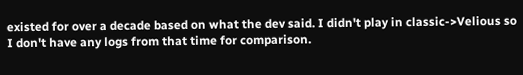existed for over a decade based on what the dev said. I didn't play in classic->Velious so I don't have any logs from that time for comparison.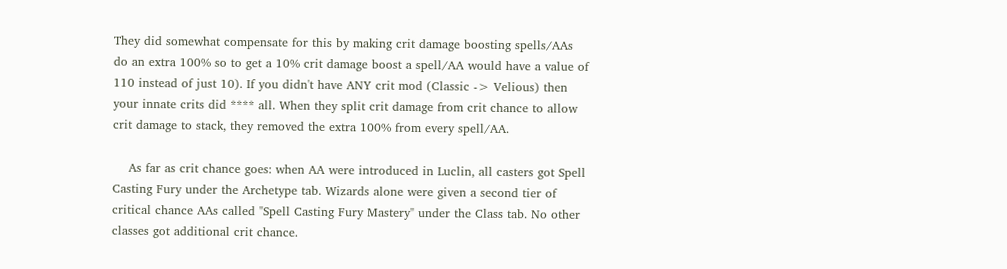They did somewhat compensate for this by making crit damage boosting spells/AAs do an extra 100% so to get a 10% crit damage boost a spell/AA would have a value of 110 instead of just 10). If you didn't have ANY crit mod (Classic -> Velious) then your innate crits did **** all. When they split crit damage from crit chance to allow crit damage to stack, they removed the extra 100% from every spell/AA.

    As far as crit chance goes: when AA were introduced in Luclin, all casters got Spell Casting Fury under the Archetype tab. Wizards alone were given a second tier of critical chance AAs called "Spell Casting Fury Mastery" under the Class tab. No other classes got additional crit chance.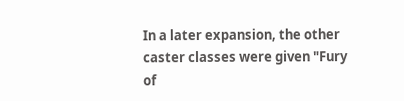In a later expansion, the other caster classes were given "Fury of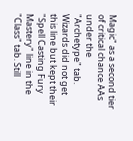Magic" as a second tier of critical chance AAs under the "Archetype" tab. Wizards did not get this line but kept their "Spell Casting Fury Mastery" line in the "Class" tab. Still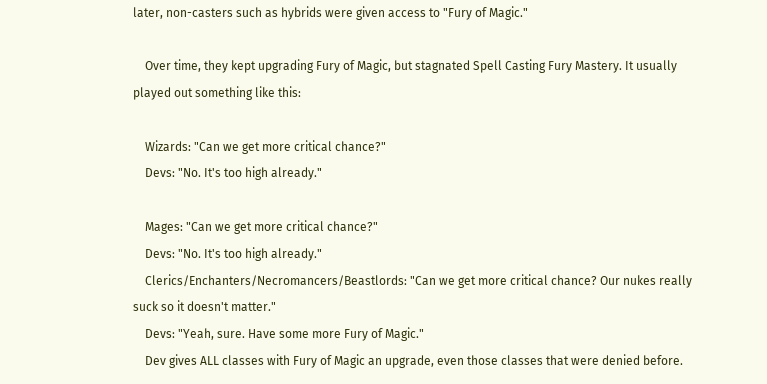later, non-casters such as hybrids were given access to "Fury of Magic."

    Over time, they kept upgrading Fury of Magic, but stagnated Spell Casting Fury Mastery. It usually played out something like this:

    Wizards: "Can we get more critical chance?"
    Devs: "No. It's too high already."

    Mages: "Can we get more critical chance?"
    Devs: "No. It's too high already."
    Clerics/Enchanters/Necromancers/Beastlords: "Can we get more critical chance? Our nukes really suck so it doesn't matter."
    Devs: "Yeah, sure. Have some more Fury of Magic."
    Dev gives ALL classes with Fury of Magic an upgrade, even those classes that were denied before.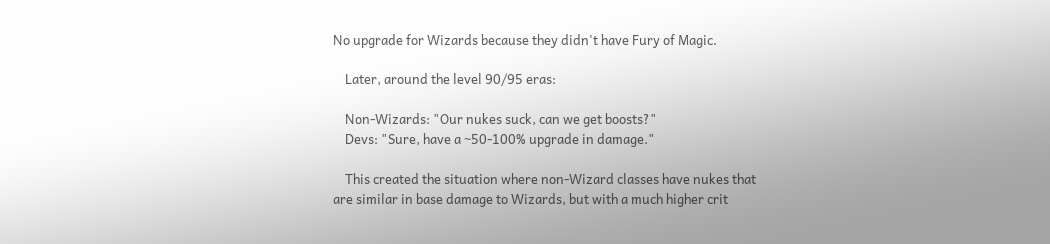No upgrade for Wizards because they didn't have Fury of Magic.

    Later, around the level 90/95 eras:

    Non-Wizards: "Our nukes suck, can we get boosts?"
    Devs: "Sure, have a ~50-100% upgrade in damage."

    This created the situation where non-Wizard classes have nukes that are similar in base damage to Wizards, but with a much higher crit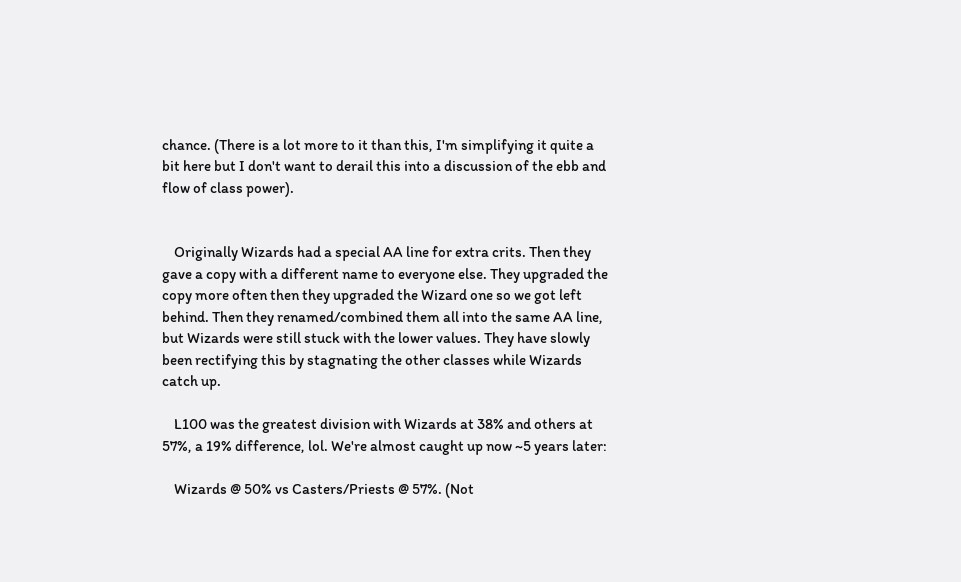chance. (There is a lot more to it than this, I'm simplifying it quite a bit here but I don't want to derail this into a discussion of the ebb and flow of class power).


    Originally Wizards had a special AA line for extra crits. Then they gave a copy with a different name to everyone else. They upgraded the copy more often then they upgraded the Wizard one so we got left behind. Then they renamed/combined them all into the same AA line, but Wizards were still stuck with the lower values. They have slowly been rectifying this by stagnating the other classes while Wizards catch up.

    L100 was the greatest division with Wizards at 38% and others at 57%, a 19% difference, lol. We're almost caught up now ~5 years later:

    Wizards @ 50% vs Casters/Priests @ 57%. (Not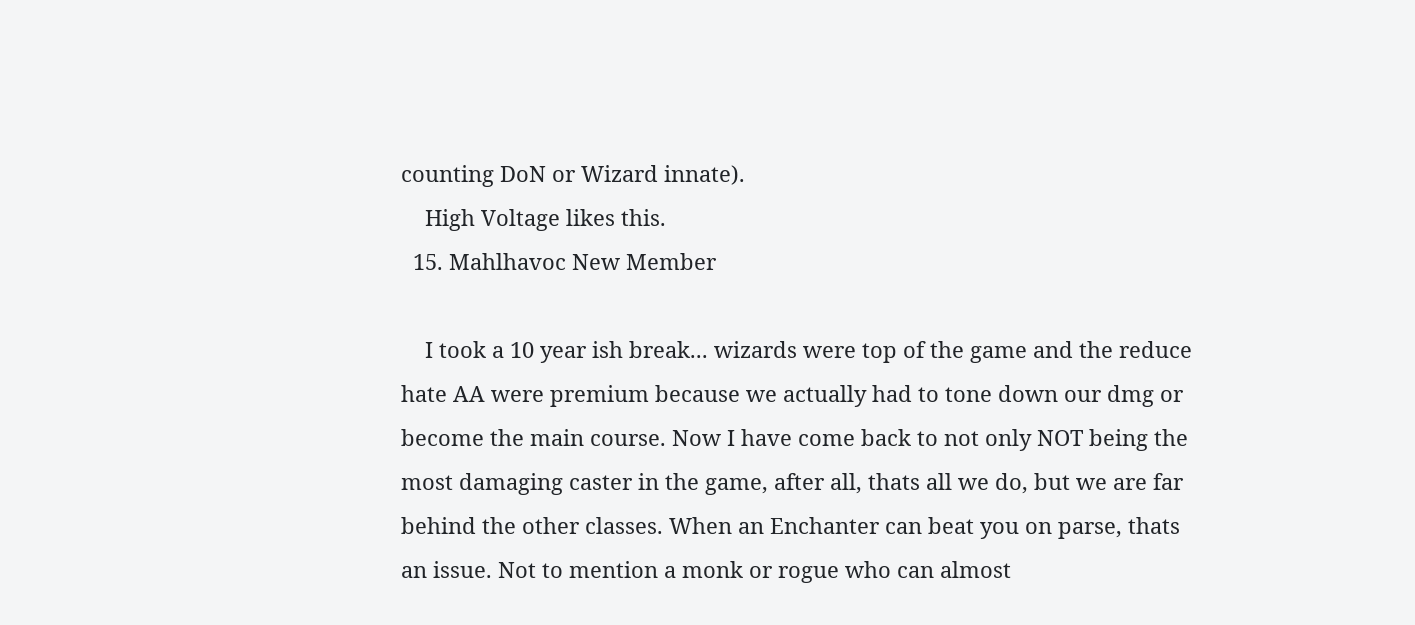counting DoN or Wizard innate).
    High Voltage likes this.
  15. Mahlhavoc New Member

    I took a 10 year ish break... wizards were top of the game and the reduce hate AA were premium because we actually had to tone down our dmg or become the main course. Now I have come back to not only NOT being the most damaging caster in the game, after all, thats all we do, but we are far behind the other classes. When an Enchanter can beat you on parse, thats an issue. Not to mention a monk or rogue who can almost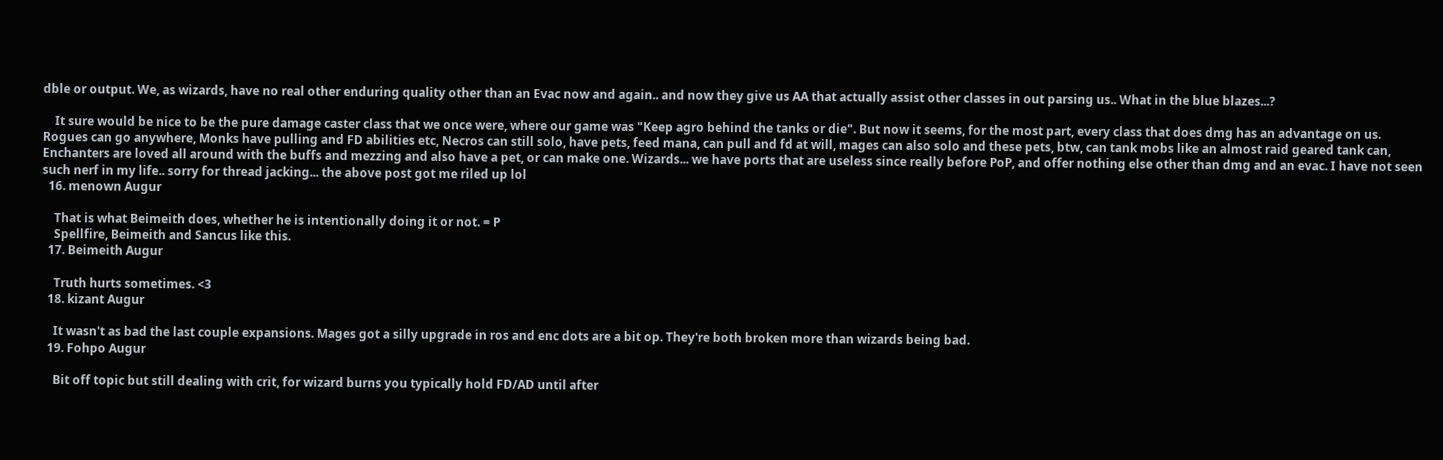dble or output. We, as wizards, have no real other enduring quality other than an Evac now and again.. and now they give us AA that actually assist other classes in out parsing us.. What in the blue blazes...?

    It sure would be nice to be the pure damage caster class that we once were, where our game was "Keep agro behind the tanks or die". But now it seems, for the most part, every class that does dmg has an advantage on us. Rogues can go anywhere, Monks have pulling and FD abilities etc, Necros can still solo, have pets, feed mana, can pull and fd at will, mages can also solo and these pets, btw, can tank mobs like an almost raid geared tank can, Enchanters are loved all around with the buffs and mezzing and also have a pet, or can make one. Wizards... we have ports that are useless since really before PoP, and offer nothing else other than dmg and an evac. I have not seen such nerf in my life.. sorry for thread jacking... the above post got me riled up lol
  16. menown Augur

    That is what Beimeith does, whether he is intentionally doing it or not. = P
    Spellfire, Beimeith and Sancus like this.
  17. Beimeith Augur

    Truth hurts sometimes. <3
  18. kizant Augur

    It wasn't as bad the last couple expansions. Mages got a silly upgrade in ros and enc dots are a bit op. They're both broken more than wizards being bad.
  19. Fohpo Augur

    Bit off topic but still dealing with crit, for wizard burns you typically hold FD/AD until after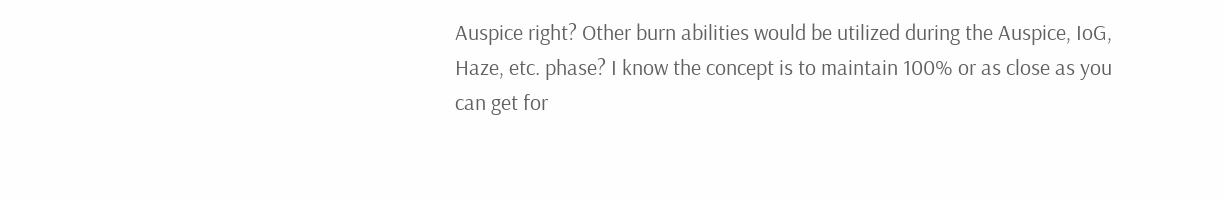Auspice right? Other burn abilities would be utilized during the Auspice, IoG, Haze, etc. phase? I know the concept is to maintain 100% or as close as you can get for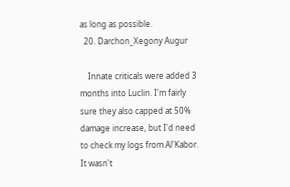as long as possible.
  20. Darchon_Xegony Augur

    Innate criticals were added 3 months into Luclin. I'm fairly sure they also capped at 50% damage increase, but I'd need to check my logs from Al'Kabor. It wasn't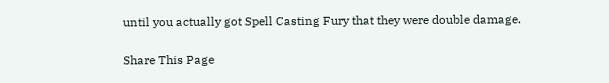until you actually got Spell Casting Fury that they were double damage.

Share This Page